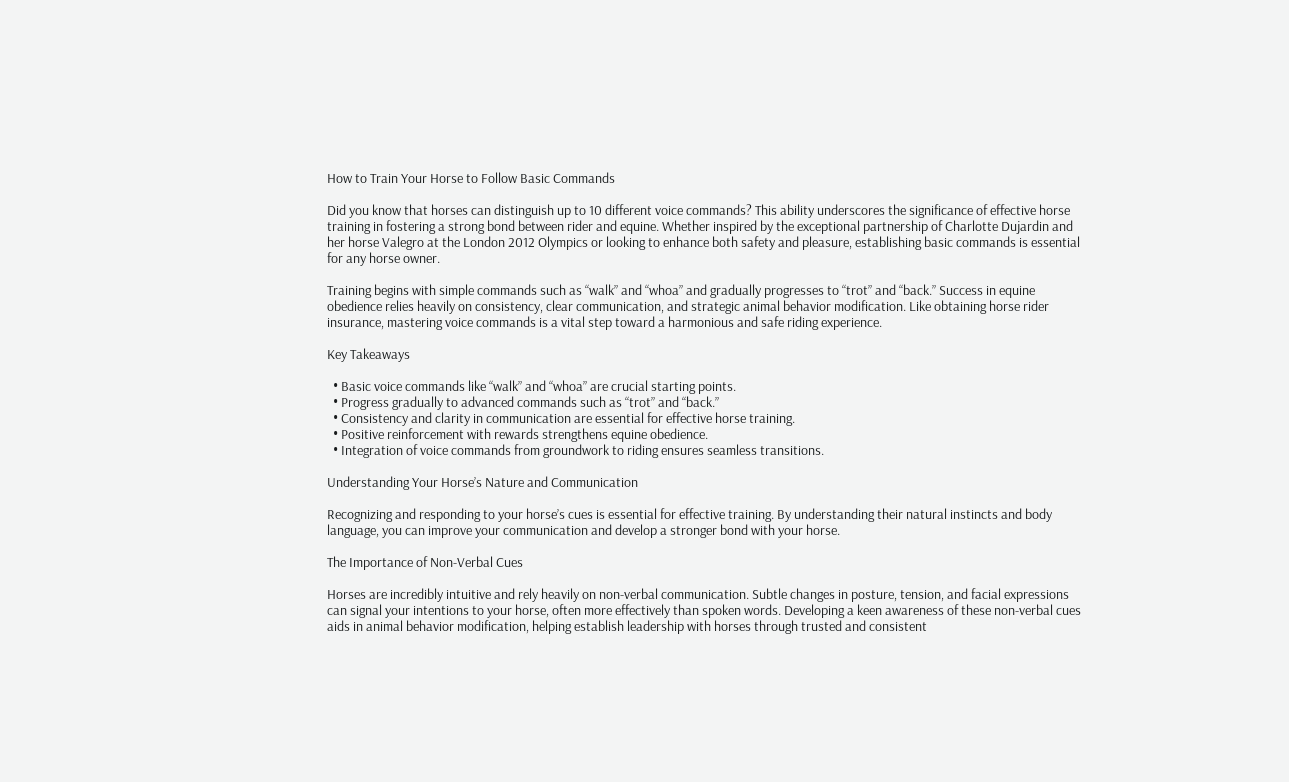How to Train Your Horse to Follow Basic Commands

Did you know that horses can distinguish up to 10 different voice commands? This ability underscores the significance of effective horse training in fostering a strong bond between rider and equine. Whether inspired by the exceptional partnership of Charlotte Dujardin and her horse Valegro at the London 2012 Olympics or looking to enhance both safety and pleasure, establishing basic commands is essential for any horse owner.

Training begins with simple commands such as “walk” and “whoa” and gradually progresses to “trot” and “back.” Success in equine obedience relies heavily on consistency, clear communication, and strategic animal behavior modification. Like obtaining horse rider insurance, mastering voice commands is a vital step toward a harmonious and safe riding experience.

Key Takeaways

  • Basic voice commands like “walk” and “whoa” are crucial starting points.
  • Progress gradually to advanced commands such as “trot” and “back.”
  • Consistency and clarity in communication are essential for effective horse training.
  • Positive reinforcement with rewards strengthens equine obedience.
  • Integration of voice commands from groundwork to riding ensures seamless transitions.

Understanding Your Horse’s Nature and Communication

Recognizing and responding to your horse’s cues is essential for effective training. By understanding their natural instincts and body language, you can improve your communication and develop a stronger bond with your horse.

The Importance of Non-Verbal Cues

Horses are incredibly intuitive and rely heavily on non-verbal communication. Subtle changes in posture, tension, and facial expressions can signal your intentions to your horse, often more effectively than spoken words. Developing a keen awareness of these non-verbal cues aids in animal behavior modification, helping establish leadership with horses through trusted and consistent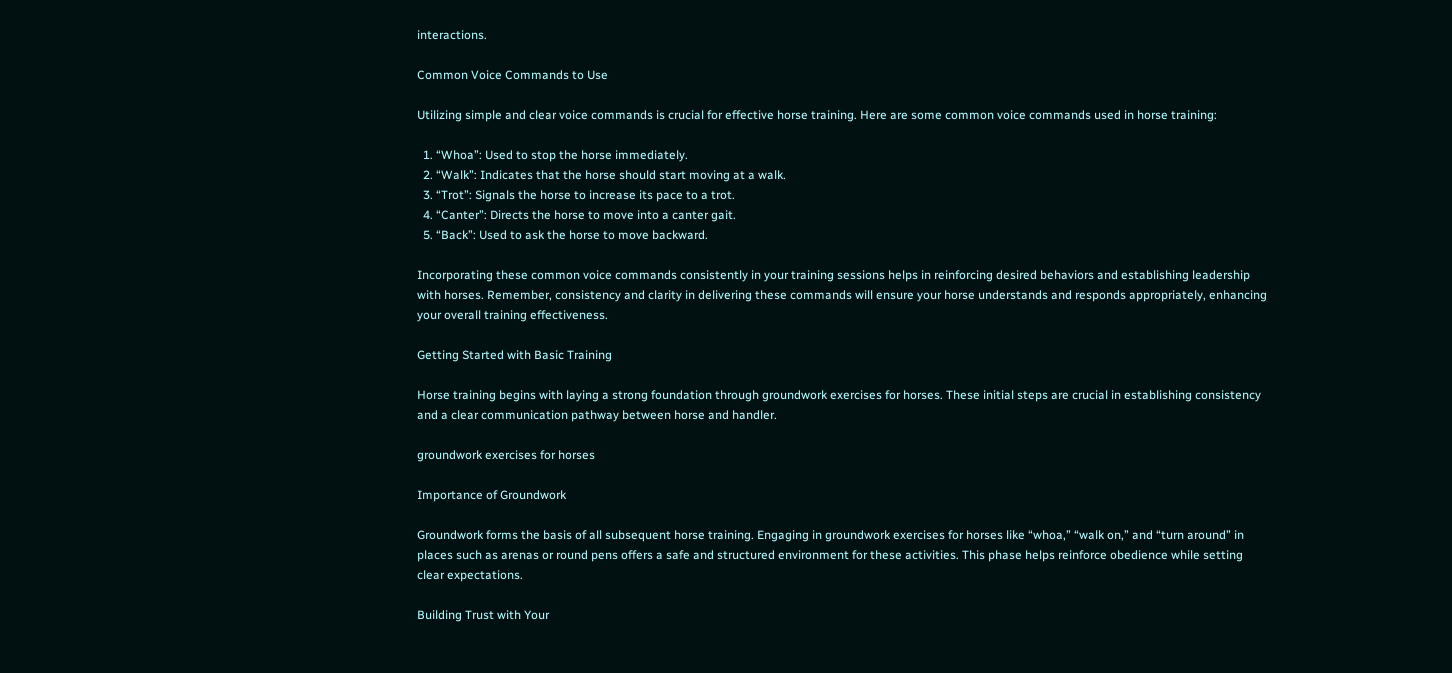interactions.

Common Voice Commands to Use

Utilizing simple and clear voice commands is crucial for effective horse training. Here are some common voice commands used in horse training:

  1. “Whoa”: Used to stop the horse immediately.
  2. “Walk”: Indicates that the horse should start moving at a walk.
  3. “Trot”: Signals the horse to increase its pace to a trot.
  4. “Canter”: Directs the horse to move into a canter gait.
  5. “Back”: Used to ask the horse to move backward.

Incorporating these common voice commands consistently in your training sessions helps in reinforcing desired behaviors and establishing leadership with horses. Remember, consistency and clarity in delivering these commands will ensure your horse understands and responds appropriately, enhancing your overall training effectiveness.

Getting Started with Basic Training

Horse training begins with laying a strong foundation through groundwork exercises for horses. These initial steps are crucial in establishing consistency and a clear communication pathway between horse and handler.

groundwork exercises for horses

Importance of Groundwork

Groundwork forms the basis of all subsequent horse training. Engaging in groundwork exercises for horses like “whoa,” “walk on,” and “turn around” in places such as arenas or round pens offers a safe and structured environment for these activities. This phase helps reinforce obedience while setting clear expectations.

Building Trust with Your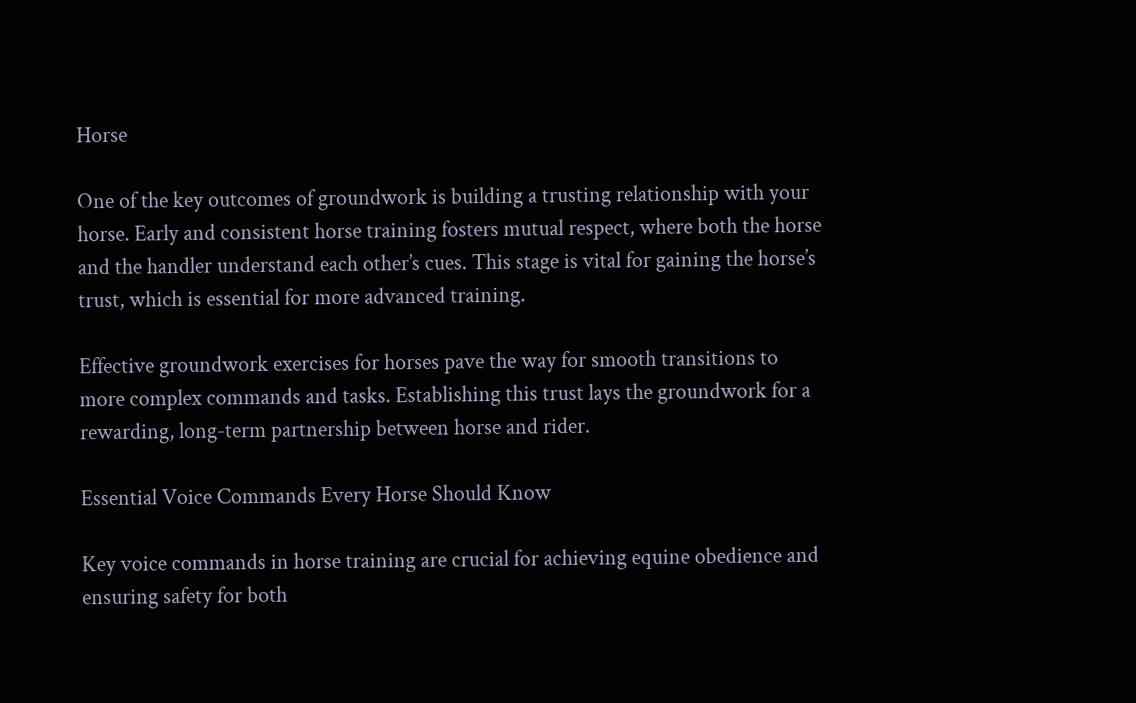Horse

One of the key outcomes of groundwork is building a trusting relationship with your horse. Early and consistent horse training fosters mutual respect, where both the horse and the handler understand each other’s cues. This stage is vital for gaining the horse’s trust, which is essential for more advanced training.

Effective groundwork exercises for horses pave the way for smooth transitions to more complex commands and tasks. Establishing this trust lays the groundwork for a rewarding, long-term partnership between horse and rider.

Essential Voice Commands Every Horse Should Know

Key voice commands in horse training are crucial for achieving equine obedience and ensuring safety for both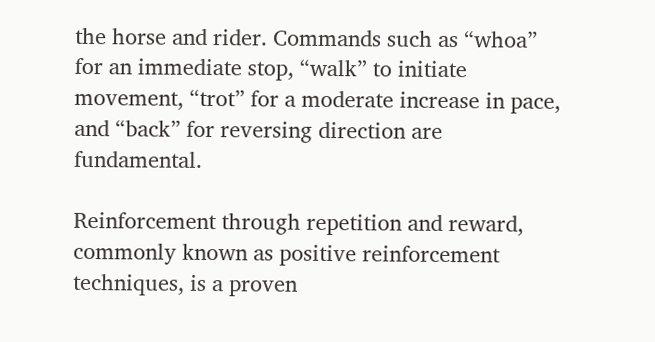the horse and rider. Commands such as “whoa” for an immediate stop, “walk” to initiate movement, “trot” for a moderate increase in pace, and “back” for reversing direction are fundamental.

Reinforcement through repetition and reward, commonly known as positive reinforcement techniques, is a proven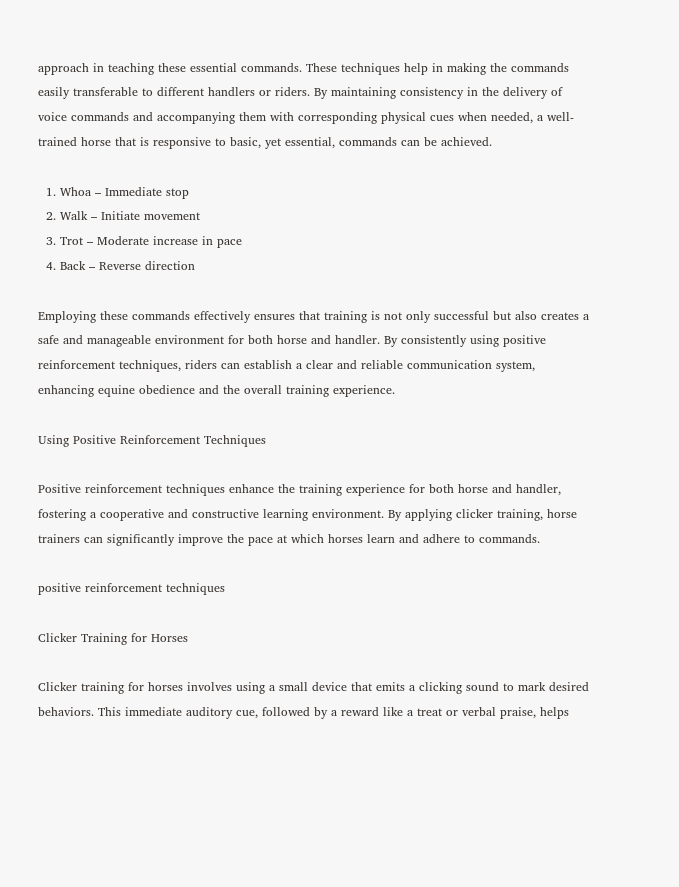approach in teaching these essential commands. These techniques help in making the commands easily transferable to different handlers or riders. By maintaining consistency in the delivery of voice commands and accompanying them with corresponding physical cues when needed, a well-trained horse that is responsive to basic, yet essential, commands can be achieved.

  1. Whoa – Immediate stop
  2. Walk – Initiate movement
  3. Trot – Moderate increase in pace
  4. Back – Reverse direction

Employing these commands effectively ensures that training is not only successful but also creates a safe and manageable environment for both horse and handler. By consistently using positive reinforcement techniques, riders can establish a clear and reliable communication system, enhancing equine obedience and the overall training experience.

Using Positive Reinforcement Techniques

Positive reinforcement techniques enhance the training experience for both horse and handler, fostering a cooperative and constructive learning environment. By applying clicker training, horse trainers can significantly improve the pace at which horses learn and adhere to commands.

positive reinforcement techniques

Clicker Training for Horses

Clicker training for horses involves using a small device that emits a clicking sound to mark desired behaviors. This immediate auditory cue, followed by a reward like a treat or verbal praise, helps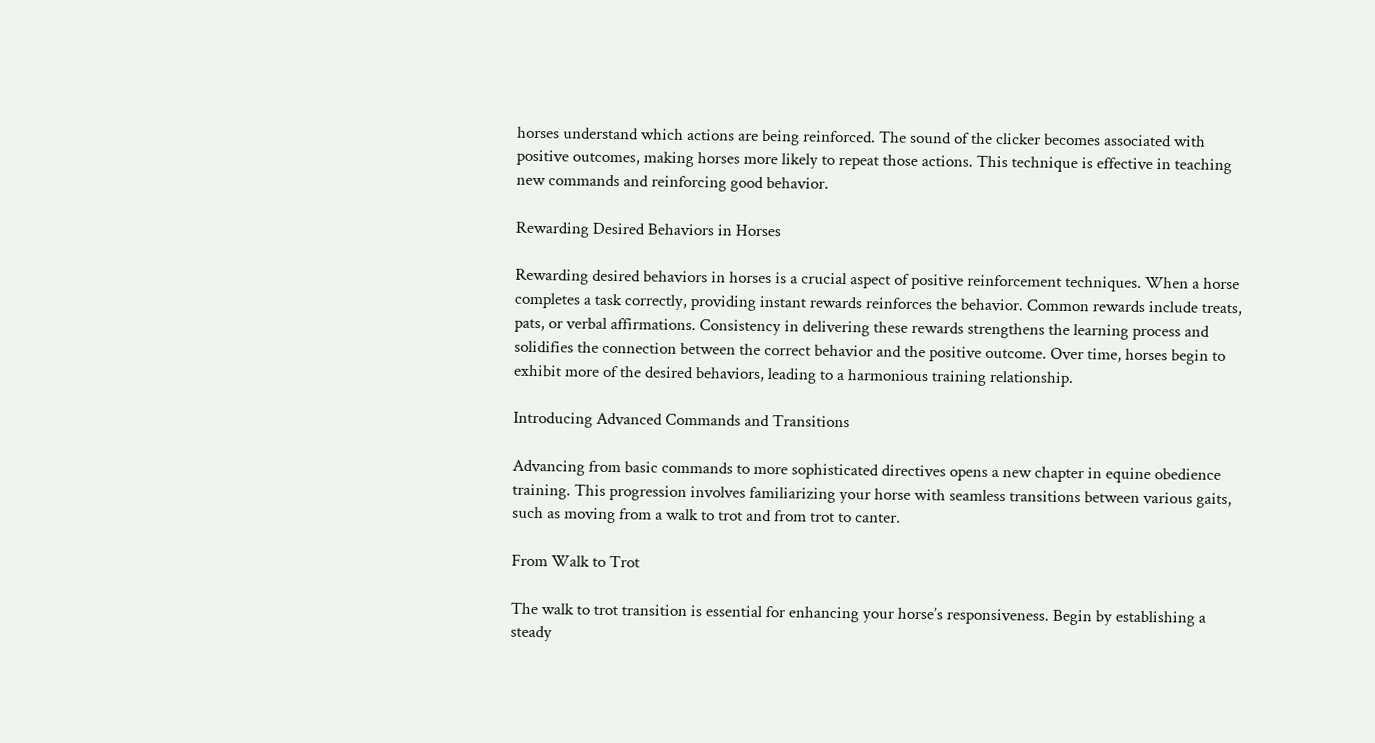horses understand which actions are being reinforced. The sound of the clicker becomes associated with positive outcomes, making horses more likely to repeat those actions. This technique is effective in teaching new commands and reinforcing good behavior.

Rewarding Desired Behaviors in Horses

Rewarding desired behaviors in horses is a crucial aspect of positive reinforcement techniques. When a horse completes a task correctly, providing instant rewards reinforces the behavior. Common rewards include treats, pats, or verbal affirmations. Consistency in delivering these rewards strengthens the learning process and solidifies the connection between the correct behavior and the positive outcome. Over time, horses begin to exhibit more of the desired behaviors, leading to a harmonious training relationship.

Introducing Advanced Commands and Transitions

Advancing from basic commands to more sophisticated directives opens a new chapter in equine obedience training. This progression involves familiarizing your horse with seamless transitions between various gaits, such as moving from a walk to trot and from trot to canter.

From Walk to Trot

The walk to trot transition is essential for enhancing your horse’s responsiveness. Begin by establishing a steady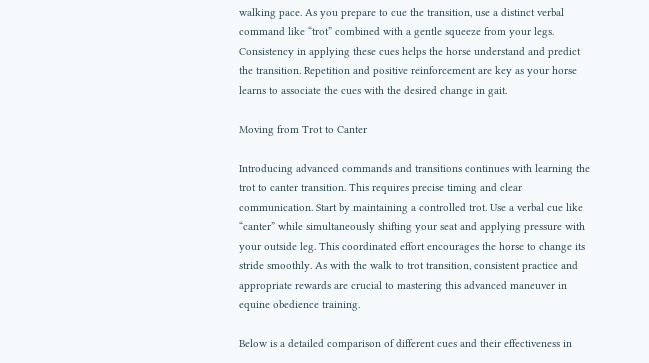walking pace. As you prepare to cue the transition, use a distinct verbal command like “trot” combined with a gentle squeeze from your legs. Consistency in applying these cues helps the horse understand and predict the transition. Repetition and positive reinforcement are key as your horse learns to associate the cues with the desired change in gait.

Moving from Trot to Canter

Introducing advanced commands and transitions continues with learning the trot to canter transition. This requires precise timing and clear communication. Start by maintaining a controlled trot. Use a verbal cue like “canter” while simultaneously shifting your seat and applying pressure with your outside leg. This coordinated effort encourages the horse to change its stride smoothly. As with the walk to trot transition, consistent practice and appropriate rewards are crucial to mastering this advanced maneuver in equine obedience training.

Below is a detailed comparison of different cues and their effectiveness in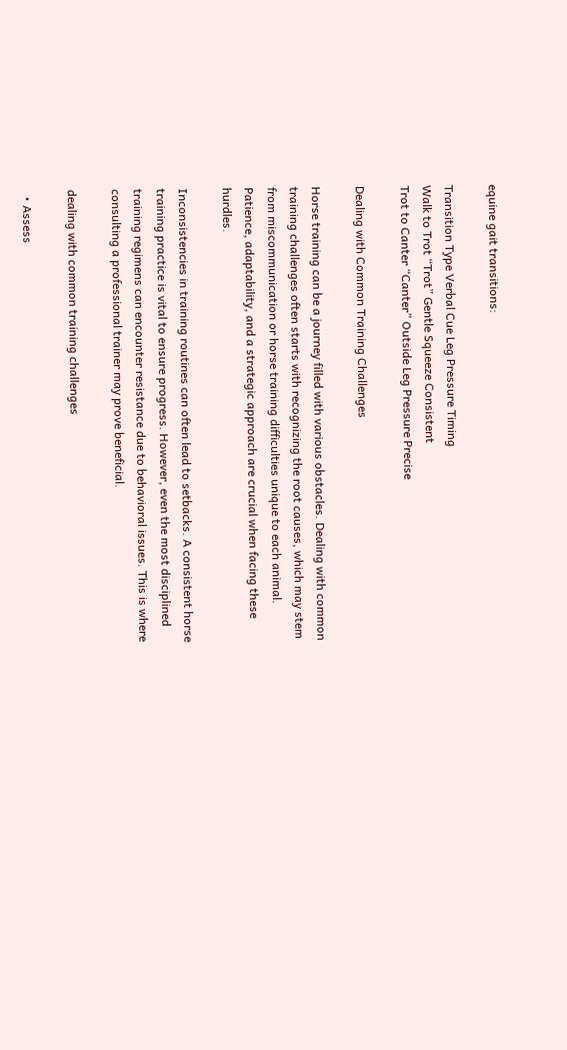equine gait transitions:

Transition Type Verbal Cue Leg Pressure Timing
Walk to Trot “Trot” Gentle Squeeze Consistent
Trot to Canter “Canter” Outside Leg Pressure Precise

Dealing with Common Training Challenges

Horse training can be a journey filled with various obstacles. Dealing with common training challenges often starts with recognizing the root causes, which may stem from miscommunication or horse training difficulties unique to each animal. Patience, adaptability, and a strategic approach are crucial when facing these hurdles.

Inconsistencies in training routines can often lead to setbacks. A consistent horse training practice is vital to ensure progress. However, even the most disciplined training regimens can encounter resistance due to behavioral issues. This is where consulting a professional trainer may prove beneficial.

dealing with common training challenges

  • Assess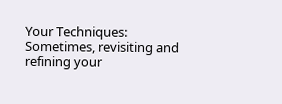Your Techniques: Sometimes, revisiting and refining your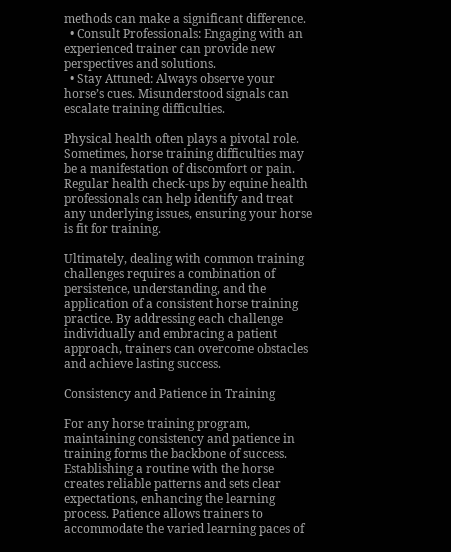methods can make a significant difference.
  • Consult Professionals: Engaging with an experienced trainer can provide new perspectives and solutions.
  • Stay Attuned: Always observe your horse’s cues. Misunderstood signals can escalate training difficulties.

Physical health often plays a pivotal role. Sometimes, horse training difficulties may be a manifestation of discomfort or pain. Regular health check-ups by equine health professionals can help identify and treat any underlying issues, ensuring your horse is fit for training.

Ultimately, dealing with common training challenges requires a combination of persistence, understanding, and the application of a consistent horse training practice. By addressing each challenge individually and embracing a patient approach, trainers can overcome obstacles and achieve lasting success.

Consistency and Patience in Training

For any horse training program, maintaining consistency and patience in training forms the backbone of success. Establishing a routine with the horse creates reliable patterns and sets clear expectations, enhancing the learning process. Patience allows trainers to accommodate the varied learning paces of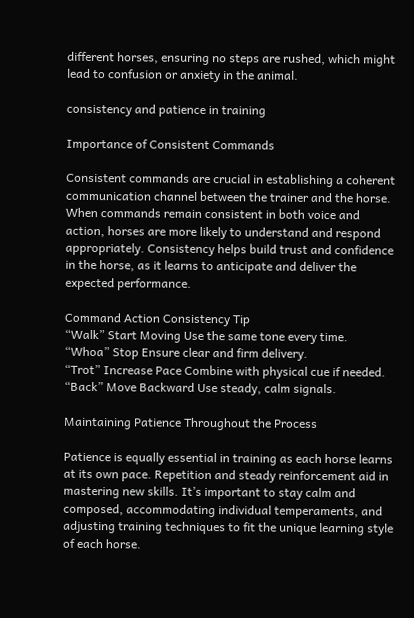different horses, ensuring no steps are rushed, which might lead to confusion or anxiety in the animal.

consistency and patience in training

Importance of Consistent Commands

Consistent commands are crucial in establishing a coherent communication channel between the trainer and the horse. When commands remain consistent in both voice and action, horses are more likely to understand and respond appropriately. Consistency helps build trust and confidence in the horse, as it learns to anticipate and deliver the expected performance.

Command Action Consistency Tip
“Walk” Start Moving Use the same tone every time.
“Whoa” Stop Ensure clear and firm delivery.
“Trot” Increase Pace Combine with physical cue if needed.
“Back” Move Backward Use steady, calm signals.

Maintaining Patience Throughout the Process

Patience is equally essential in training as each horse learns at its own pace. Repetition and steady reinforcement aid in mastering new skills. It’s important to stay calm and composed, accommodating individual temperaments, and adjusting training techniques to fit the unique learning style of each horse.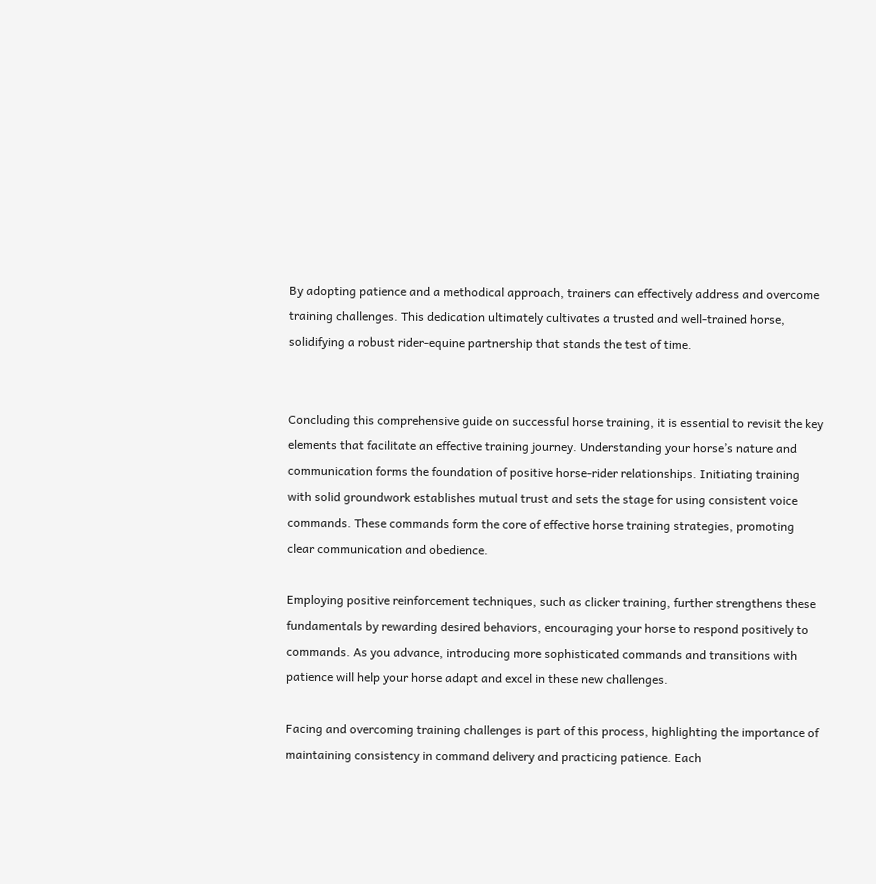By adopting patience and a methodical approach, trainers can effectively address and overcome training challenges. This dedication ultimately cultivates a trusted and well-trained horse, solidifying a robust rider-equine partnership that stands the test of time.


Concluding this comprehensive guide on successful horse training, it is essential to revisit the key elements that facilitate an effective training journey. Understanding your horse’s nature and communication forms the foundation of positive horse-rider relationships. Initiating training with solid groundwork establishes mutual trust and sets the stage for using consistent voice commands. These commands form the core of effective horse training strategies, promoting clear communication and obedience.

Employing positive reinforcement techniques, such as clicker training, further strengthens these fundamentals by rewarding desired behaviors, encouraging your horse to respond positively to commands. As you advance, introducing more sophisticated commands and transitions with patience will help your horse adapt and excel in these new challenges.

Facing and overcoming training challenges is part of this process, highlighting the importance of maintaining consistency in command delivery and practicing patience. Each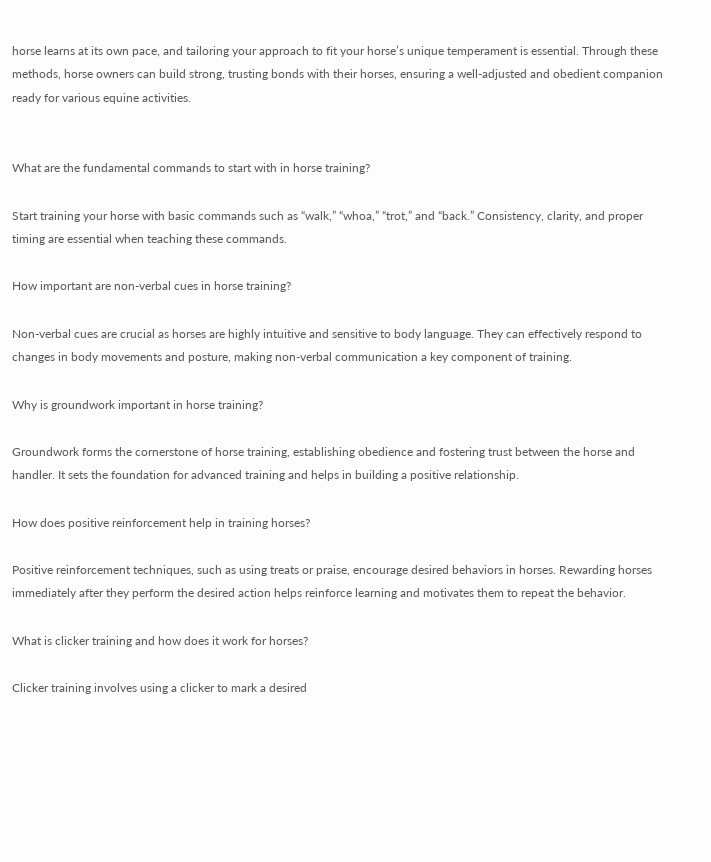horse learns at its own pace, and tailoring your approach to fit your horse’s unique temperament is essential. Through these methods, horse owners can build strong, trusting bonds with their horses, ensuring a well-adjusted and obedient companion ready for various equine activities.


What are the fundamental commands to start with in horse training?

Start training your horse with basic commands such as “walk,” “whoa,” “trot,” and “back.” Consistency, clarity, and proper timing are essential when teaching these commands.

How important are non-verbal cues in horse training?

Non-verbal cues are crucial as horses are highly intuitive and sensitive to body language. They can effectively respond to changes in body movements and posture, making non-verbal communication a key component of training.

Why is groundwork important in horse training?

Groundwork forms the cornerstone of horse training, establishing obedience and fostering trust between the horse and handler. It sets the foundation for advanced training and helps in building a positive relationship.

How does positive reinforcement help in training horses?

Positive reinforcement techniques, such as using treats or praise, encourage desired behaviors in horses. Rewarding horses immediately after they perform the desired action helps reinforce learning and motivates them to repeat the behavior.

What is clicker training and how does it work for horses?

Clicker training involves using a clicker to mark a desired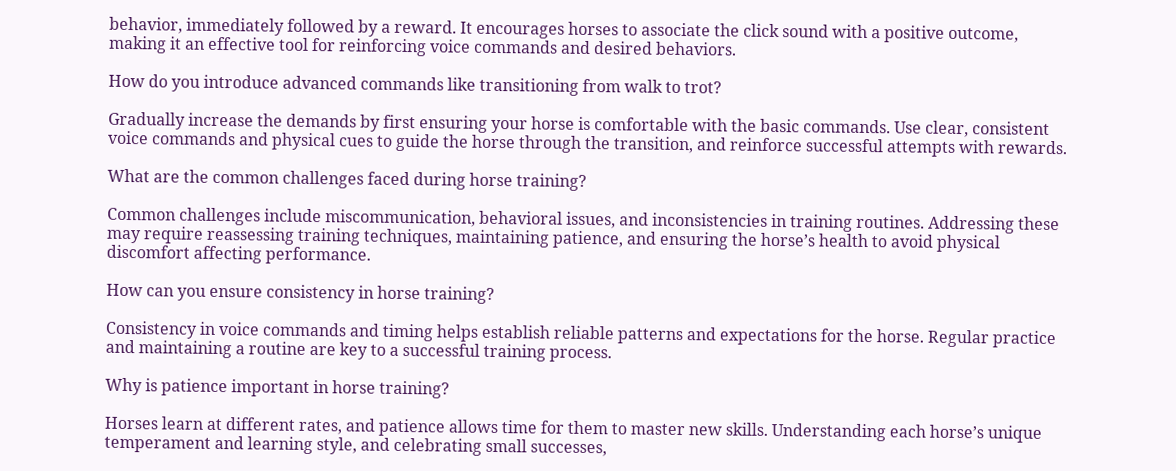behavior, immediately followed by a reward. It encourages horses to associate the click sound with a positive outcome, making it an effective tool for reinforcing voice commands and desired behaviors.

How do you introduce advanced commands like transitioning from walk to trot?

Gradually increase the demands by first ensuring your horse is comfortable with the basic commands. Use clear, consistent voice commands and physical cues to guide the horse through the transition, and reinforce successful attempts with rewards.

What are the common challenges faced during horse training?

Common challenges include miscommunication, behavioral issues, and inconsistencies in training routines. Addressing these may require reassessing training techniques, maintaining patience, and ensuring the horse’s health to avoid physical discomfort affecting performance.

How can you ensure consistency in horse training?

Consistency in voice commands and timing helps establish reliable patterns and expectations for the horse. Regular practice and maintaining a routine are key to a successful training process.

Why is patience important in horse training?

Horses learn at different rates, and patience allows time for them to master new skills. Understanding each horse’s unique temperament and learning style, and celebrating small successes,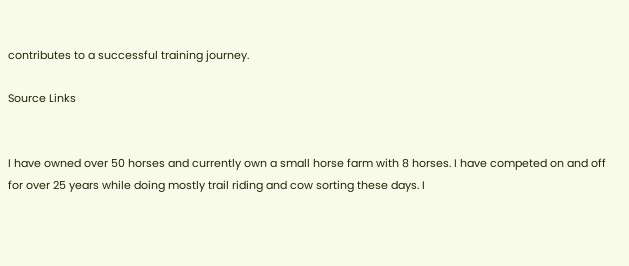contributes to a successful training journey.

Source Links


I have owned over 50 horses and currently own a small horse farm with 8 horses. I have competed on and off for over 25 years while doing mostly trail riding and cow sorting these days. I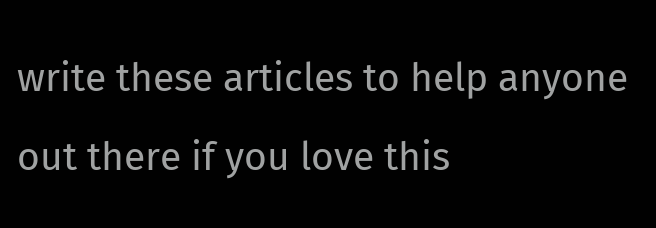write these articles to help anyone out there if you love this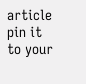article pin it to your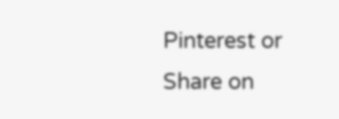Pinterest or Share on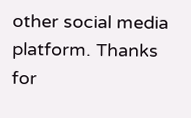other social media platform. Thanks for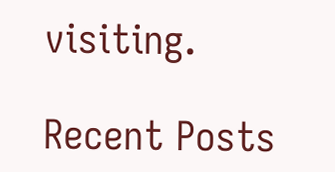visiting.

Recent Posts